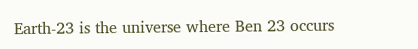Earth-23 is the universe where Ben 23 occurs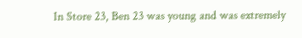In Store 23, Ben 23 was young and was extremely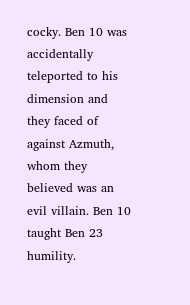cocky. Ben 10 was accidentally teleported to his dimension and they faced of against Azmuth, whom they believed was an evil villain. Ben 10 taught Ben 23 humility.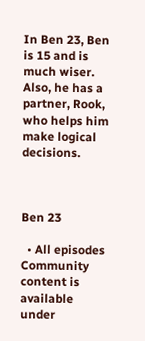In Ben 23, Ben is 15 and is much wiser. Also, he has a partner, Rook, who helps him make logical decisions.



Ben 23

  • All episodes
Community content is available under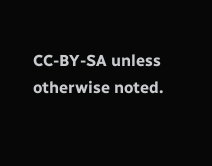CC-BY-SA unless otherwise noted.